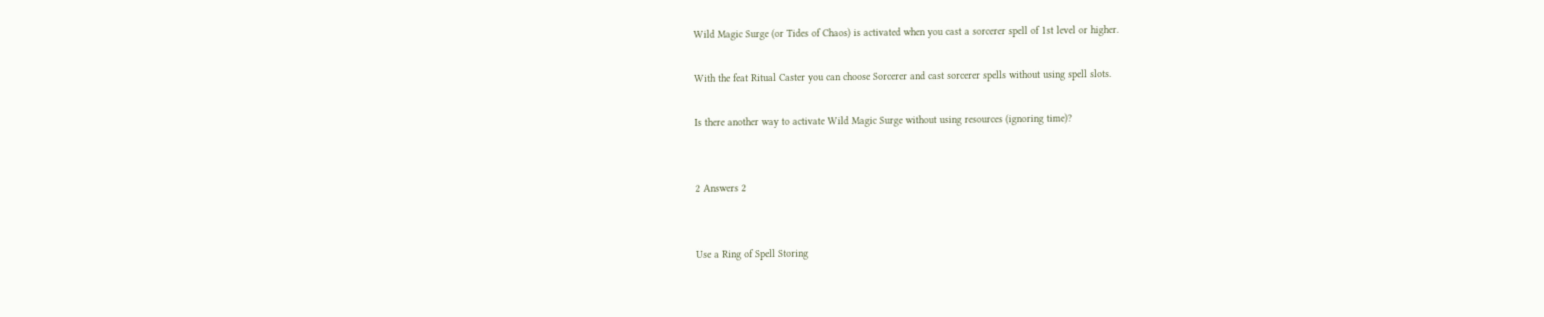Wild Magic Surge (or Tides of Chaos) is activated when you cast a sorcerer spell of 1st level or higher.

With the feat Ritual Caster you can choose Sorcerer and cast sorcerer spells without using spell slots.

Is there another way to activate Wild Magic Surge without using resources (ignoring time)?


2 Answers 2


Use a Ring of Spell Storing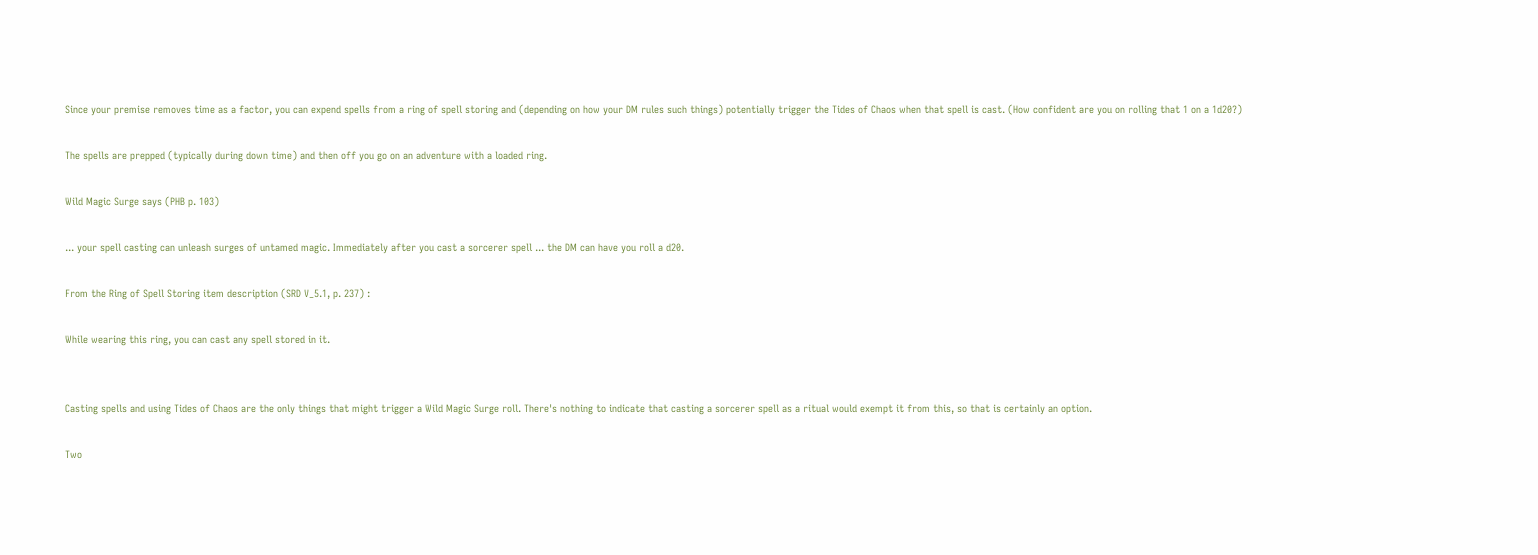Since your premise removes time as a factor, you can expend spells from a ring of spell storing and (depending on how your DM rules such things) potentially trigger the Tides of Chaos when that spell is cast. (How confident are you on rolling that 1 on a 1d20?)

The spells are prepped (typically during down time) and then off you go on an adventure with a loaded ring.

Wild Magic Surge says (PHB p. 103)

... your spell casting can unleash surges of untamed magic. Immediately after you cast a sorcerer spell ... the DM can have you roll a d20.

From the Ring of Spell Storing item description (SRD V_5.1, p. 237) :

While wearing this ring, you can cast any spell stored in it.


Casting spells and using Tides of Chaos are the only things that might trigger a Wild Magic Surge roll. There's nothing to indicate that casting a sorcerer spell as a ritual would exempt it from this, so that is certainly an option.

Two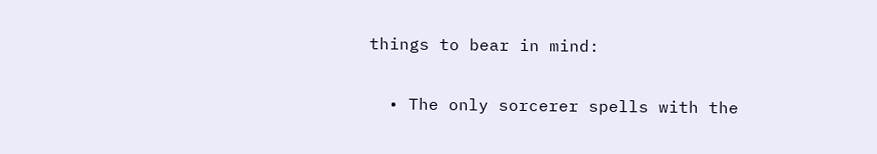things to bear in mind:

  • The only sorcerer spells with the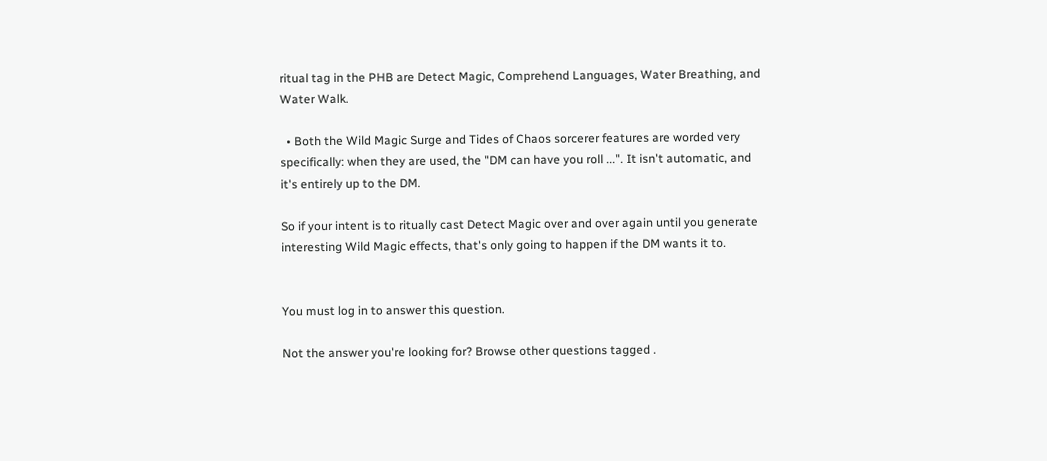ritual tag in the PHB are Detect Magic, Comprehend Languages, Water Breathing, and Water Walk.

  • Both the Wild Magic Surge and Tides of Chaos sorcerer features are worded very specifically: when they are used, the "DM can have you roll ...". It isn't automatic, and it's entirely up to the DM.

So if your intent is to ritually cast Detect Magic over and over again until you generate interesting Wild Magic effects, that's only going to happen if the DM wants it to.


You must log in to answer this question.

Not the answer you're looking for? Browse other questions tagged .